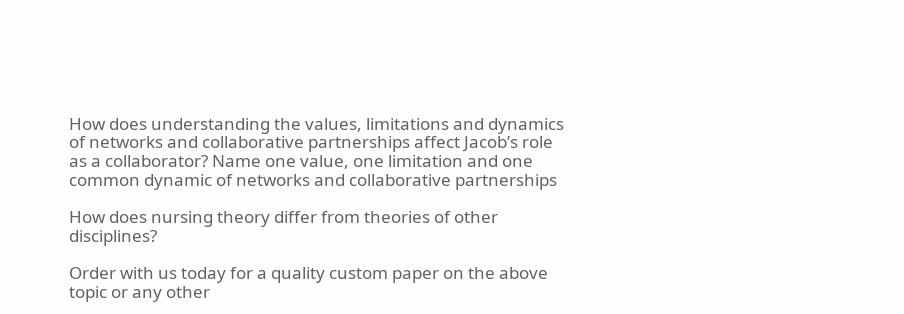How does understanding the values, limitations and dynamics of networks and collaborative partnerships affect Jacob’s role as a collaborator? Name one value, one limitation and one common dynamic of networks and collaborative partnerships

How does nursing theory differ from theories of other disciplines?

Order with us today for a quality custom paper on the above topic or any other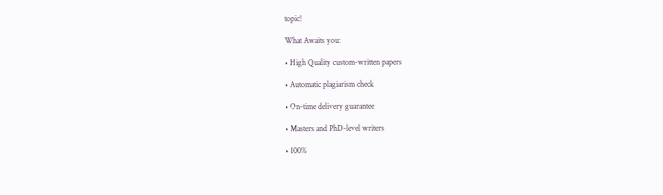topic!

What Awaits you:

• High Quality custom-written papers

• Automatic plagiarism check

• On-time delivery guarantee

• Masters and PhD-level writers

• 100%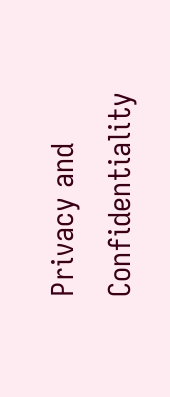Privacy and Confidentiality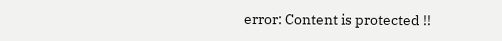error: Content is protected !!